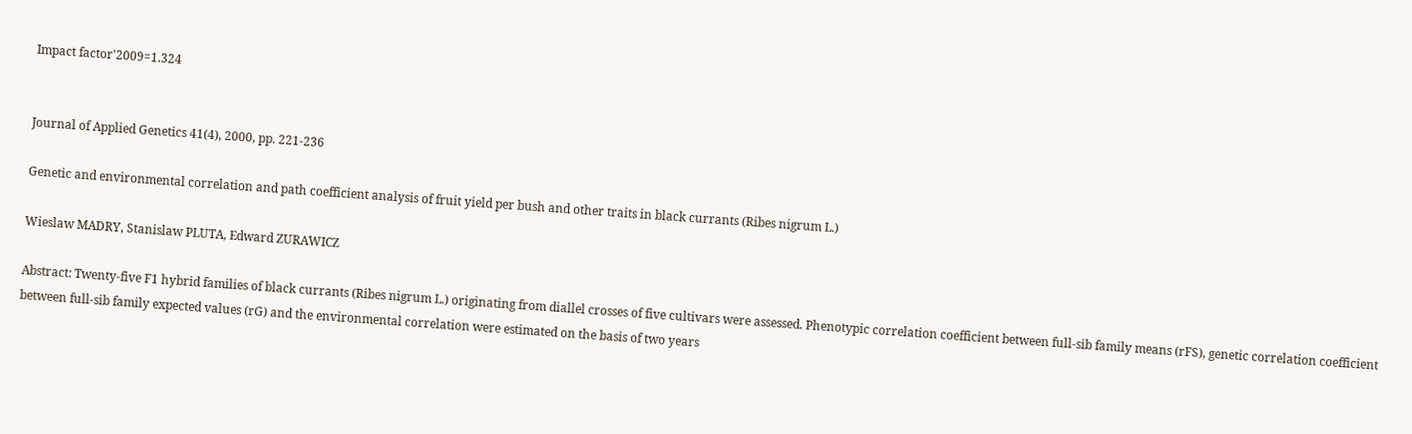Impact factor'2009=1.324


Journal of Applied Genetics 41(4), 2000, pp. 221-236

Genetic and environmental correlation and path coefficient analysis of fruit yield per bush and other traits in black currants (Ribes nigrum L.)

Wieslaw MADRY, Stanislaw PLUTA, Edward ZURAWICZ

Abstract: Twenty-five F1 hybrid families of black currants (Ribes nigrum L.) originating from diallel crosses of five cultivars were assessed. Phenotypic correlation coefficient between full-sib family means (rFS), genetic correlation coefficient between full-sib family expected values (rG) and the environmental correlation were estimated on the basis of two years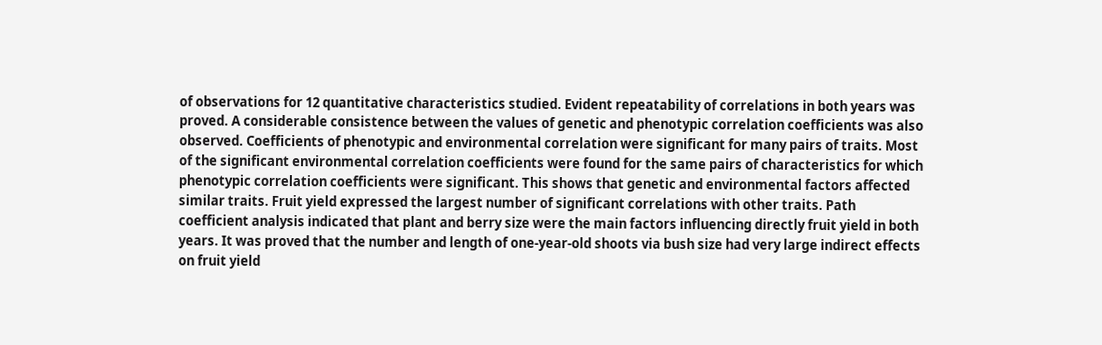of observations for 12 quantitative characteristics studied. Evident repeatability of correlations in both years was proved. A considerable consistence between the values of genetic and phenotypic correlation coefficients was also observed. Coefficients of phenotypic and environmental correlation were significant for many pairs of traits. Most of the significant environmental correlation coefficients were found for the same pairs of characteristics for which phenotypic correlation coefficients were significant. This shows that genetic and environmental factors affected similar traits. Fruit yield expressed the largest number of significant correlations with other traits. Path coefficient analysis indicated that plant and berry size were the main factors influencing directly fruit yield in both years. It was proved that the number and length of one-year-old shoots via bush size had very large indirect effects on fruit yield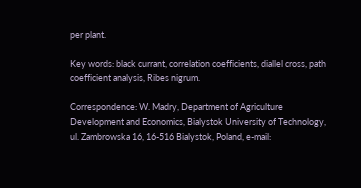per plant.

Key words: black currant, correlation coefficients, diallel cross, path coefficient analysis, Ribes nigrum.

Correspondence: W. Madry, Department of Agriculture Development and Economics, Bialystok University of Technology, ul. Zambrowska 16, 16-516 Bialystok, Poland, e-mail: